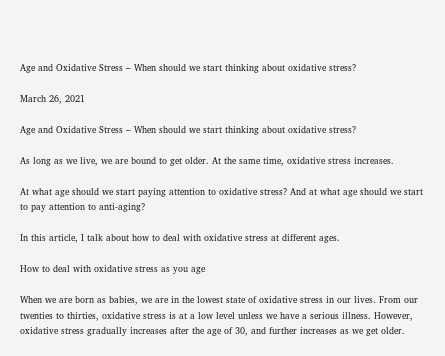Age and Oxidative Stress – When should we start thinking about oxidative stress?

March 26, 2021

Age and Oxidative Stress – When should we start thinking about oxidative stress?

As long as we live, we are bound to get older. At the same time, oxidative stress increases.

At what age should we start paying attention to oxidative stress? And at what age should we start to pay attention to anti-aging?

In this article, I talk about how to deal with oxidative stress at different ages.

How to deal with oxidative stress as you age

When we are born as babies, we are in the lowest state of oxidative stress in our lives. From our twenties to thirties, oxidative stress is at a low level unless we have a serious illness. However, oxidative stress gradually increases after the age of 30, and further increases as we get older.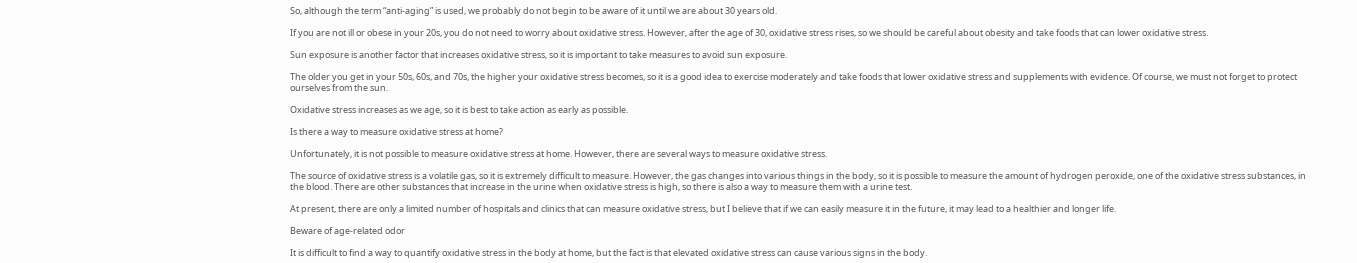So, although the term “anti-aging” is used, we probably do not begin to be aware of it until we are about 30 years old.

If you are not ill or obese in your 20s, you do not need to worry about oxidative stress. However, after the age of 30, oxidative stress rises, so we should be careful about obesity and take foods that can lower oxidative stress.

Sun exposure is another factor that increases oxidative stress, so it is important to take measures to avoid sun exposure.

The older you get in your 50s, 60s, and 70s, the higher your oxidative stress becomes, so it is a good idea to exercise moderately and take foods that lower oxidative stress and supplements with evidence. Of course, we must not forget to protect ourselves from the sun.

Oxidative stress increases as we age, so it is best to take action as early as possible.

Is there a way to measure oxidative stress at home?

Unfortunately, it is not possible to measure oxidative stress at home. However, there are several ways to measure oxidative stress.

The source of oxidative stress is a volatile gas, so it is extremely difficult to measure. However, the gas changes into various things in the body, so it is possible to measure the amount of hydrogen peroxide, one of the oxidative stress substances, in the blood. There are other substances that increase in the urine when oxidative stress is high, so there is also a way to measure them with a urine test.

At present, there are only a limited number of hospitals and clinics that can measure oxidative stress, but I believe that if we can easily measure it in the future, it may lead to a healthier and longer life.

Beware of age-related odor

It is difficult to find a way to quantify oxidative stress in the body at home, but the fact is that elevated oxidative stress can cause various signs in the body.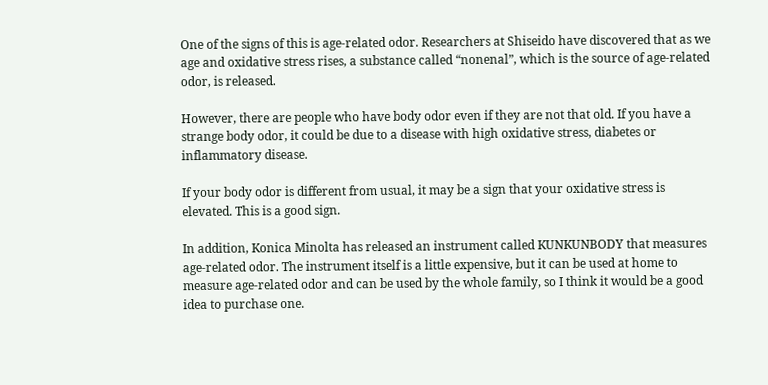One of the signs of this is age-related odor. Researchers at Shiseido have discovered that as we age and oxidative stress rises, a substance called “nonenal”, which is the source of age-related odor, is released.

However, there are people who have body odor even if they are not that old. If you have a strange body odor, it could be due to a disease with high oxidative stress, diabetes or inflammatory disease.

If your body odor is different from usual, it may be a sign that your oxidative stress is elevated. This is a good sign.

In addition, Konica Minolta has released an instrument called KUNKUNBODY that measures age-related odor. The instrument itself is a little expensive, but it can be used at home to measure age-related odor and can be used by the whole family, so I think it would be a good idea to purchase one.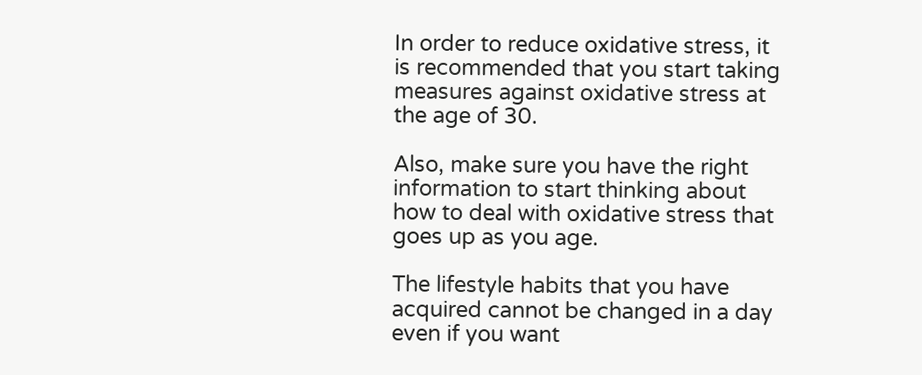In order to reduce oxidative stress, it is recommended that you start taking measures against oxidative stress at the age of 30.

Also, make sure you have the right information to start thinking about how to deal with oxidative stress that goes up as you age.

The lifestyle habits that you have acquired cannot be changed in a day even if you want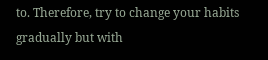to. Therefore, try to change your habits gradually but with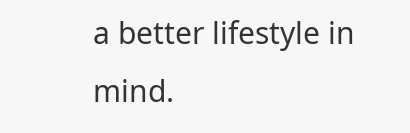a better lifestyle in mind.